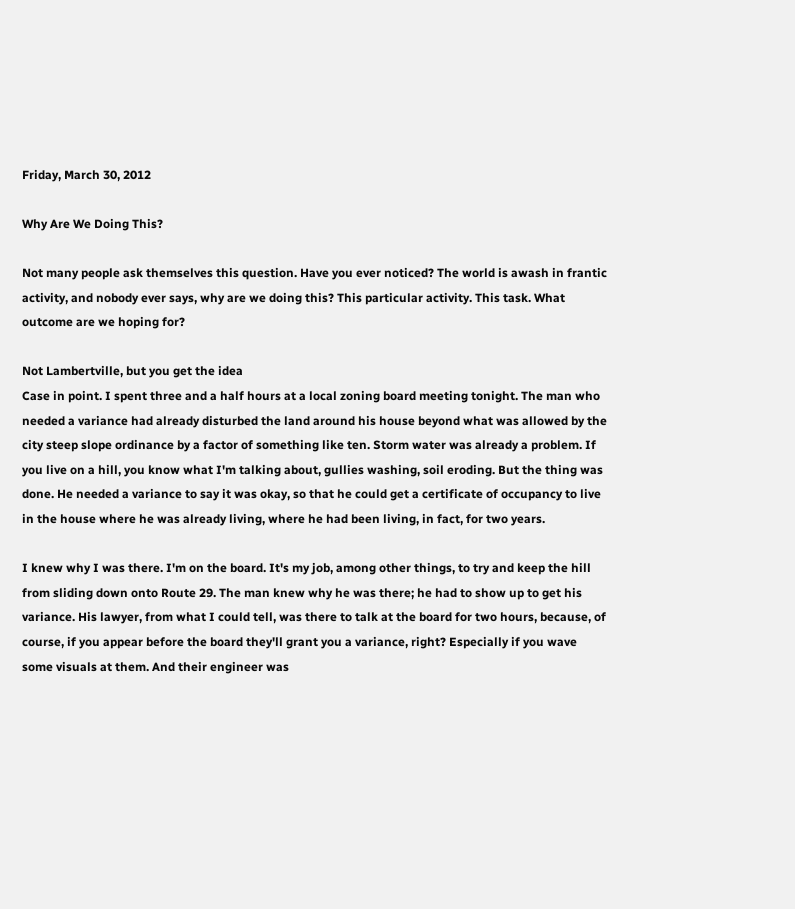Friday, March 30, 2012

Why Are We Doing This?

Not many people ask themselves this question. Have you ever noticed? The world is awash in frantic activity, and nobody ever says, why are we doing this? This particular activity. This task. What outcome are we hoping for?

Not Lambertville, but you get the idea
Case in point. I spent three and a half hours at a local zoning board meeting tonight. The man who needed a variance had already disturbed the land around his house beyond what was allowed by the city steep slope ordinance by a factor of something like ten. Storm water was already a problem. If you live on a hill, you know what I'm talking about, gullies washing, soil eroding. But the thing was done. He needed a variance to say it was okay, so that he could get a certificate of occupancy to live in the house where he was already living, where he had been living, in fact, for two years.

I knew why I was there. I'm on the board. It's my job, among other things, to try and keep the hill from sliding down onto Route 29. The man knew why he was there; he had to show up to get his variance. His lawyer, from what I could tell, was there to talk at the board for two hours, because, of course, if you appear before the board they'll grant you a variance, right? Especially if you wave some visuals at them. And their engineer was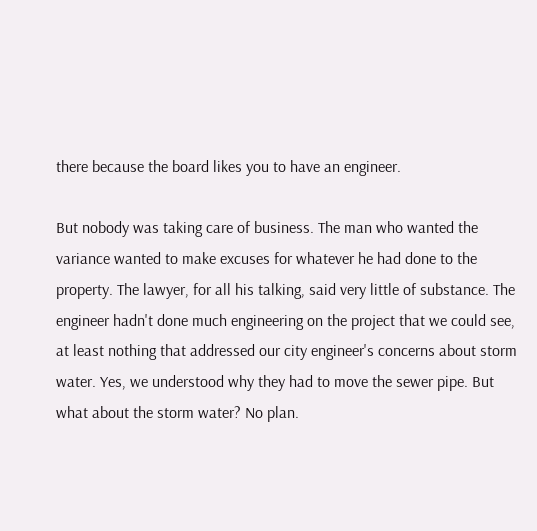there because the board likes you to have an engineer.

But nobody was taking care of business. The man who wanted the variance wanted to make excuses for whatever he had done to the property. The lawyer, for all his talking, said very little of substance. The engineer hadn't done much engineering on the project that we could see, at least nothing that addressed our city engineer's concerns about storm water. Yes, we understood why they had to move the sewer pipe. But what about the storm water? No plan.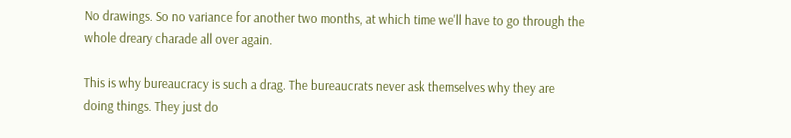No drawings. So no variance for another two months, at which time we'll have to go through the whole dreary charade all over again.

This is why bureaucracy is such a drag. The bureaucrats never ask themselves why they are doing things. They just do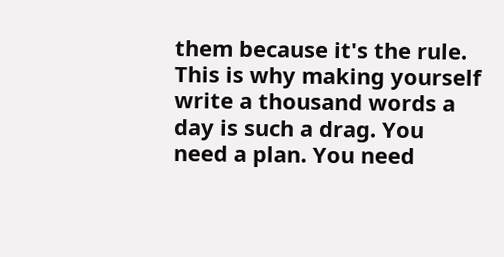them because it's the rule. This is why making yourself write a thousand words a day is such a drag. You need a plan. You need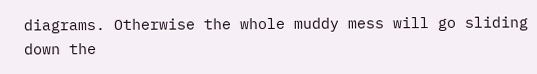diagrams. Otherwise the whole muddy mess will go sliding down the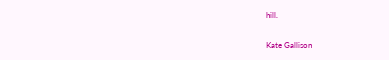hill.

Kate Gallison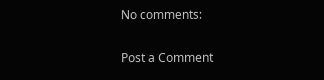No comments:

Post a Comment